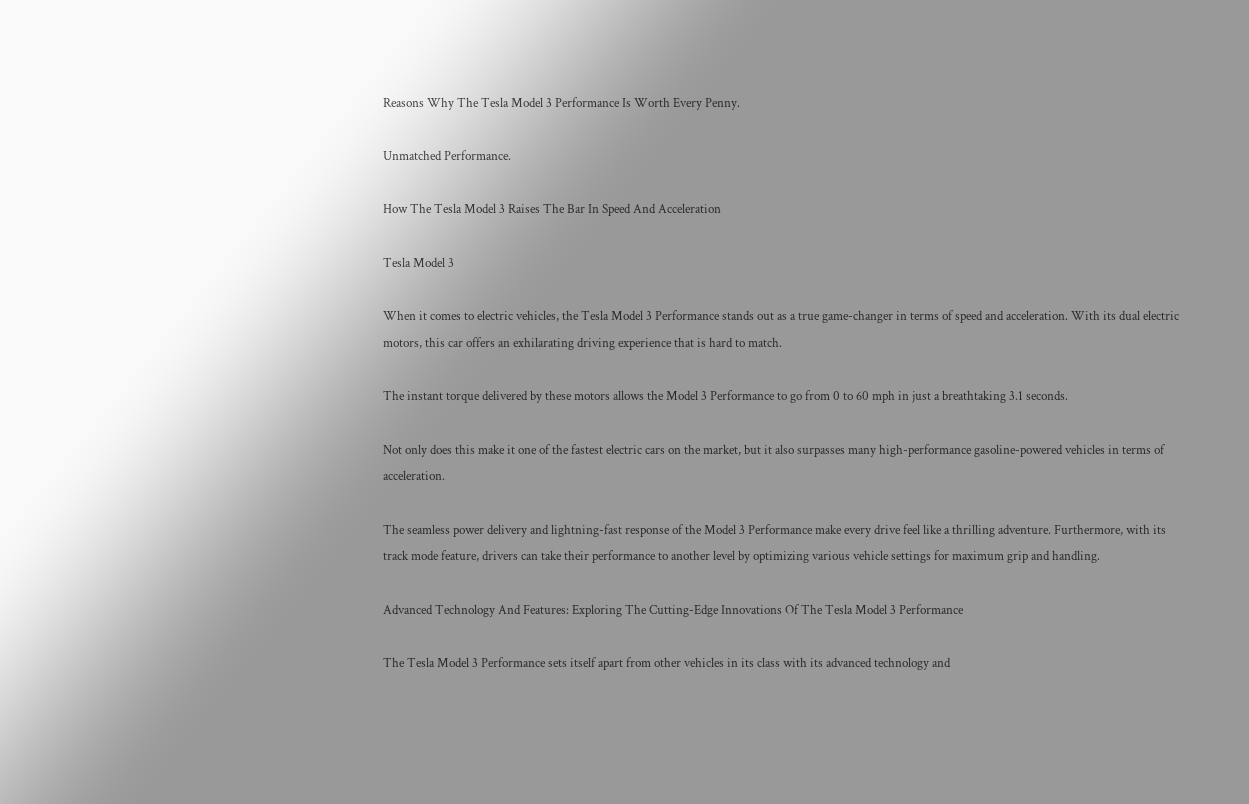Reasons Why The Tesla Model 3 Performance Is Worth Every Penny.

Unmatched Performance.

How The Tesla Model 3 Raises The Bar In Speed And Acceleration

Tesla Model 3

When it comes to electric vehicles, the Tesla Model 3 Performance stands out as a true game-changer in terms of speed and acceleration. With its dual electric motors, this car offers an exhilarating driving experience that is hard to match.

The instant torque delivered by these motors allows the Model 3 Performance to go from 0 to 60 mph in just a breathtaking 3.1 seconds.

Not only does this make it one of the fastest electric cars on the market, but it also surpasses many high-performance gasoline-powered vehicles in terms of acceleration.

The seamless power delivery and lightning-fast response of the Model 3 Performance make every drive feel like a thrilling adventure. Furthermore, with its track mode feature, drivers can take their performance to another level by optimizing various vehicle settings for maximum grip and handling.

Advanced Technology And Features: Exploring The Cutting-Edge Innovations Of The Tesla Model 3 Performance

The Tesla Model 3 Performance sets itself apart from other vehicles in its class with its advanced technology and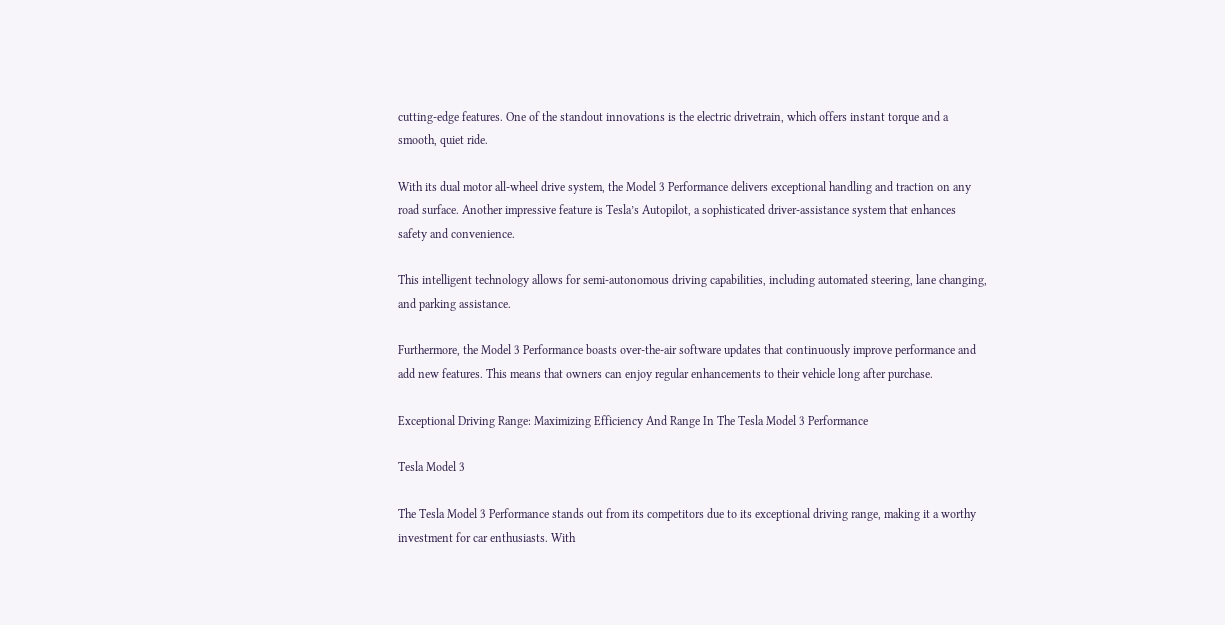cutting-edge features. One of the standout innovations is the electric drivetrain, which offers instant torque and a smooth, quiet ride.

With its dual motor all-wheel drive system, the Model 3 Performance delivers exceptional handling and traction on any road surface. Another impressive feature is Tesla’s Autopilot, a sophisticated driver-assistance system that enhances safety and convenience.

This intelligent technology allows for semi-autonomous driving capabilities, including automated steering, lane changing, and parking assistance.

Furthermore, the Model 3 Performance boasts over-the-air software updates that continuously improve performance and add new features. This means that owners can enjoy regular enhancements to their vehicle long after purchase.

Exceptional Driving Range: Maximizing Efficiency And Range In The Tesla Model 3 Performance

Tesla Model 3

The Tesla Model 3 Performance stands out from its competitors due to its exceptional driving range, making it a worthy investment for car enthusiasts. With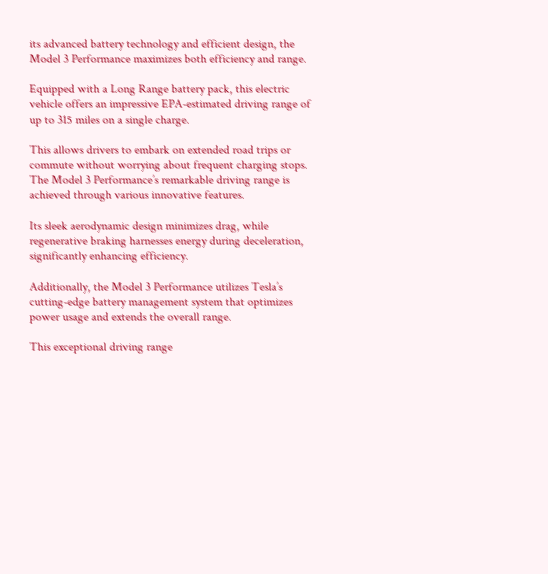its advanced battery technology and efficient design, the Model 3 Performance maximizes both efficiency and range.

Equipped with a Long Range battery pack, this electric vehicle offers an impressive EPA-estimated driving range of up to 315 miles on a single charge.

This allows drivers to embark on extended road trips or commute without worrying about frequent charging stops. The Model 3 Performance’s remarkable driving range is achieved through various innovative features.

Its sleek aerodynamic design minimizes drag, while regenerative braking harnesses energy during deceleration, significantly enhancing efficiency.

Additionally, the Model 3 Performance utilizes Tesla’s cutting-edge battery management system that optimizes power usage and extends the overall range.

This exceptional driving range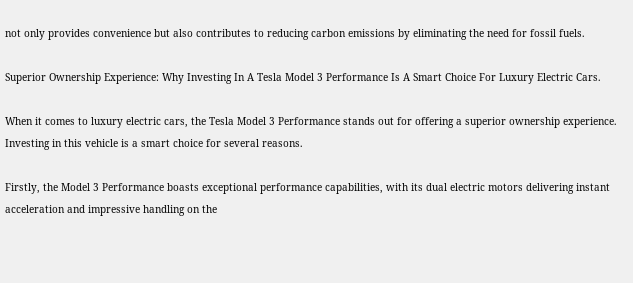not only provides convenience but also contributes to reducing carbon emissions by eliminating the need for fossil fuels.

Superior Ownership Experience: Why Investing In A Tesla Model 3 Performance Is A Smart Choice For Luxury Electric Cars.

When it comes to luxury electric cars, the Tesla Model 3 Performance stands out for offering a superior ownership experience. Investing in this vehicle is a smart choice for several reasons.

Firstly, the Model 3 Performance boasts exceptional performance capabilities, with its dual electric motors delivering instant acceleration and impressive handling on the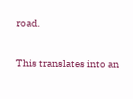road.

This translates into an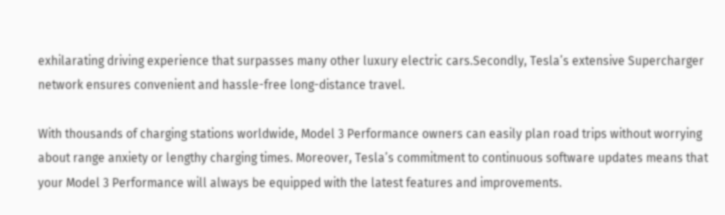exhilarating driving experience that surpasses many other luxury electric cars.Secondly, Tesla’s extensive Supercharger network ensures convenient and hassle-free long-distance travel.

With thousands of charging stations worldwide, Model 3 Performance owners can easily plan road trips without worrying about range anxiety or lengthy charging times. Moreover, Tesla’s commitment to continuous software updates means that your Model 3 Performance will always be equipped with the latest features and improvements.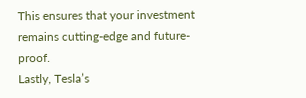This ensures that your investment remains cutting-edge and future-proof.
Lastly, Tesla’s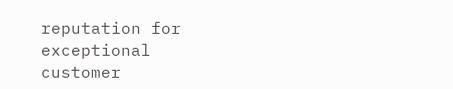reputation for exceptional customer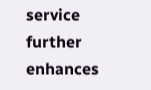service further enhances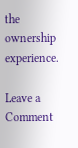the ownership experience.

Leave a Comment